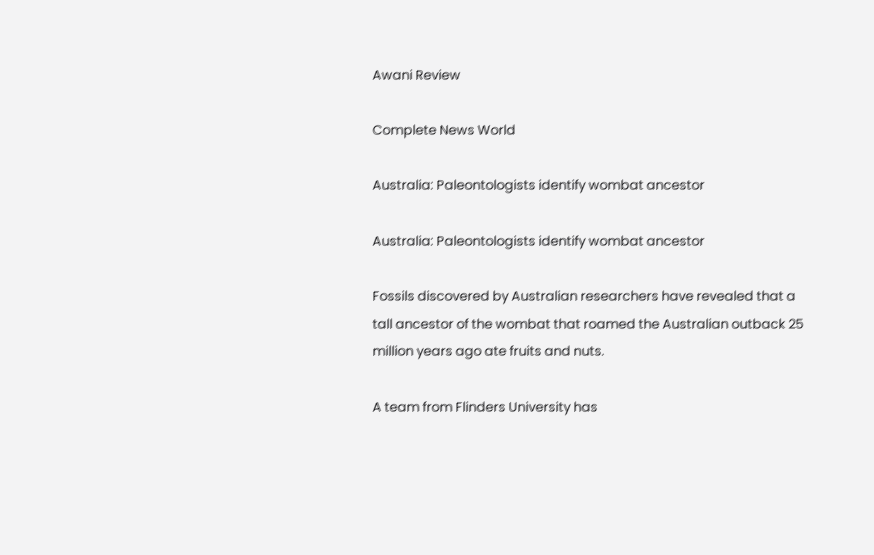Awani Review

Complete News World

Australia: Paleontologists identify wombat ancestor

Australia: Paleontologists identify wombat ancestor

Fossils discovered by Australian researchers have revealed that a tall ancestor of the wombat that roamed the Australian outback 25 million years ago ate fruits and nuts.

A team from Flinders University has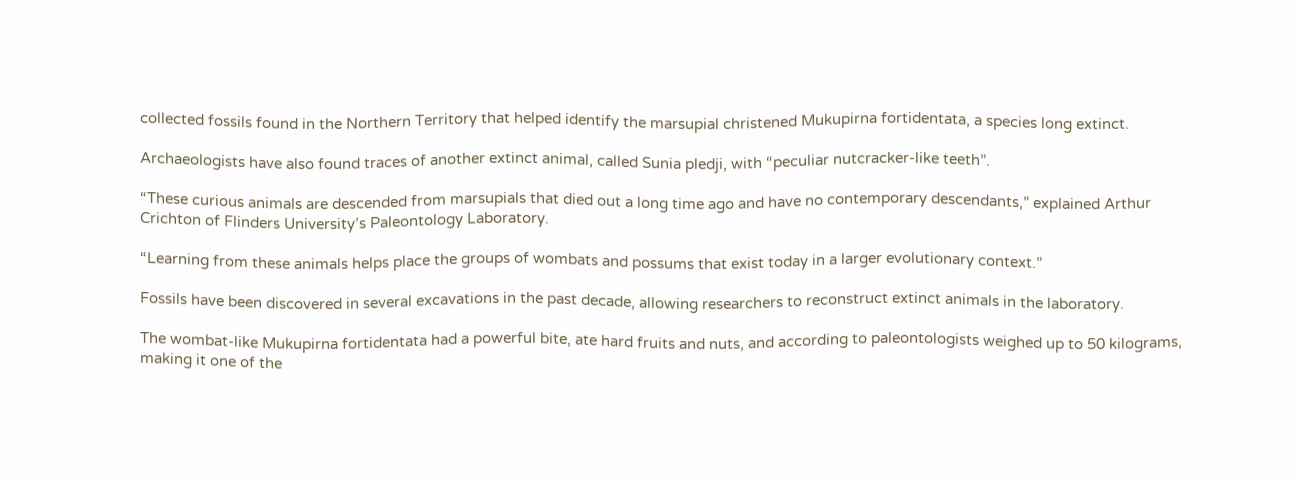collected fossils found in the Northern Territory that helped identify the marsupial christened Mukupirna fortidentata, a species long extinct.

Archaeologists have also found traces of another extinct animal, called Sunia pledji, with “peculiar nutcracker-like teeth”.

“These curious animals are descended from marsupials that died out a long time ago and have no contemporary descendants,” explained Arthur Crichton of Flinders University’s Paleontology Laboratory.

“Learning from these animals helps place the groups of wombats and possums that exist today in a larger evolutionary context.”

Fossils have been discovered in several excavations in the past decade, allowing researchers to reconstruct extinct animals in the laboratory.

The wombat-like Mukupirna fortidentata had a powerful bite, ate hard fruits and nuts, and according to paleontologists weighed up to 50 kilograms, making it one of the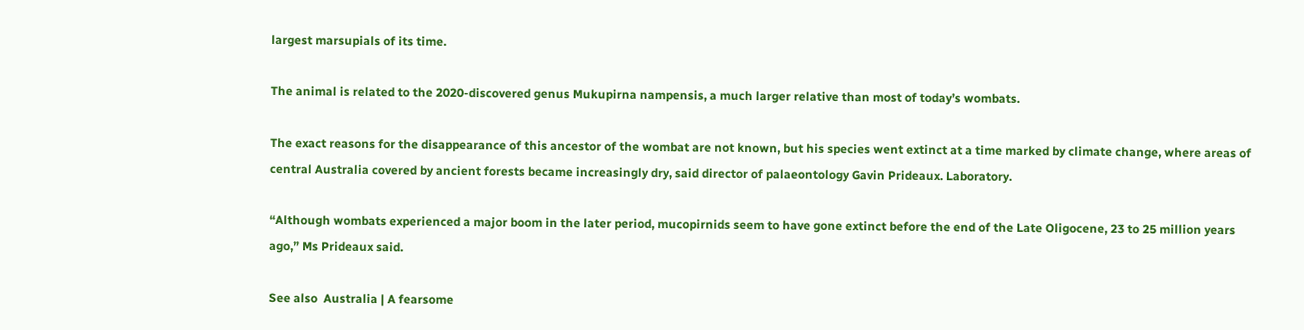largest marsupials of its time.

The animal is related to the 2020-discovered genus Mukupirna nampensis, a much larger relative than most of today’s wombats.

The exact reasons for the disappearance of this ancestor of the wombat are not known, but his species went extinct at a time marked by climate change, where areas of central Australia covered by ancient forests became increasingly dry, said director of palaeontology Gavin Prideaux. Laboratory.

“Although wombats experienced a major boom in the later period, mucopirnids seem to have gone extinct before the end of the Late Oligocene, 23 to 25 million years ago,” Ms Prideaux said.

See also  Australia | A fearsome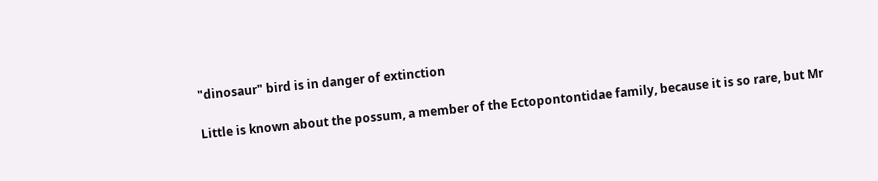"dinosaur" bird is in danger of extinction

Little is known about the possum, a member of the Ectopontontidae family, because it is so rare, but Mr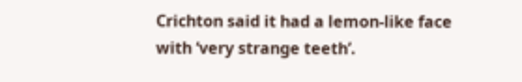Crichton said it had a lemon-like face with ‘very strange teeth’.